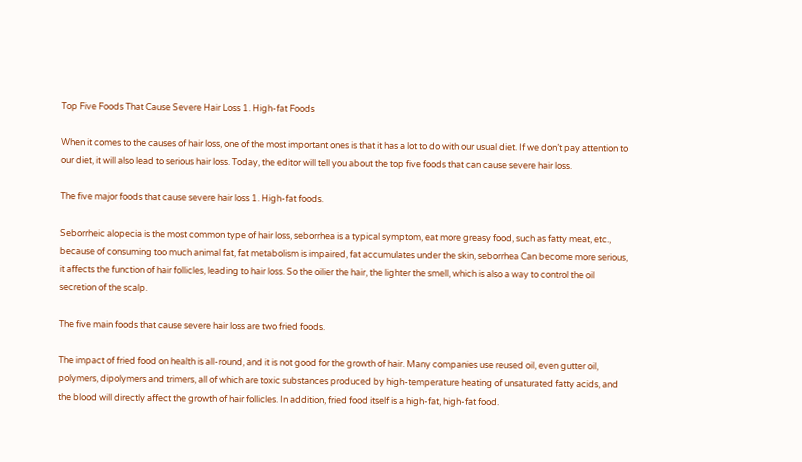Top Five Foods That Cause Severe Hair Loss 1. High-fat Foods

When it comes to the causes of hair loss, one of the most important ones is that it has a lot to do with our usual diet. If we don’t pay attention to our diet, it will also lead to serious hair loss. Today, the editor will tell you about the top five foods that can cause severe hair loss.

The five major foods that cause severe hair loss 1. High-fat foods.

Seborrheic alopecia is the most common type of hair loss, seborrhea is a typical symptom, eat more greasy food, such as fatty meat, etc., because of consuming too much animal fat, fat metabolism is impaired, fat accumulates under the skin, seborrhea Can become more serious, it affects the function of hair follicles, leading to hair loss. So the oilier the hair, the lighter the smell, which is also a way to control the oil secretion of the scalp.

The five main foods that cause severe hair loss are two fried foods.

The impact of fried food on health is all-round, and it is not good for the growth of hair. Many companies use reused oil, even gutter oil, polymers, dipolymers and trimers, all of which are toxic substances produced by high-temperature heating of unsaturated fatty acids, and the blood will directly affect the growth of hair follicles. In addition, fried food itself is a high-fat, high-fat food.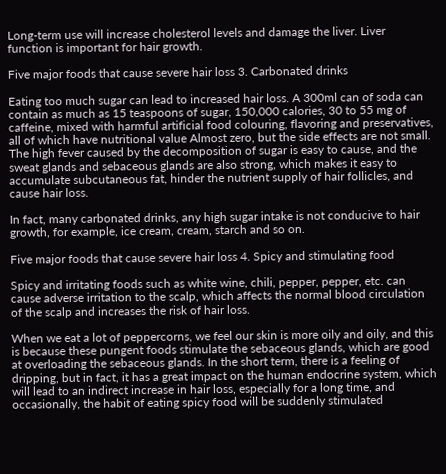Long-term use will increase cholesterol levels and damage the liver. Liver function is important for hair growth.

Five major foods that cause severe hair loss 3. Carbonated drinks

Eating too much sugar can lead to increased hair loss. A 300ml can of soda can contain as much as 15 teaspoons of sugar, 150,000 calories, 30 to 55 mg of caffeine, mixed with harmful artificial food colouring, flavoring and preservatives, all of which have nutritional value Almost zero, but the side effects are not small. The high fever caused by the decomposition of sugar is easy to cause, and the sweat glands and sebaceous glands are also strong, which makes it easy to accumulate subcutaneous fat, hinder the nutrient supply of hair follicles, and cause hair loss.

In fact, many carbonated drinks, any high sugar intake is not conducive to hair growth, for example, ice cream, cream, starch and so on.

Five major foods that cause severe hair loss 4. Spicy and stimulating food

Spicy and irritating foods such as white wine, chili, pepper, pepper, etc. can cause adverse irritation to the scalp, which affects the normal blood circulation of the scalp and increases the risk of hair loss.

When we eat a lot of peppercorns, we feel our skin is more oily and oily, and this is because these pungent foods stimulate the sebaceous glands, which are good at overloading the sebaceous glands. In the short term, there is a feeling of dripping, but in fact, it has a great impact on the human endocrine system, which will lead to an indirect increase in hair loss, especially for a long time, and occasionally, the habit of eating spicy food will be suddenly stimulated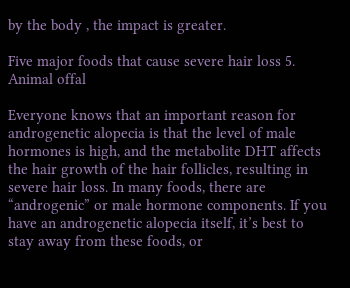by the body , the impact is greater.

Five major foods that cause severe hair loss 5. Animal offal

Everyone knows that an important reason for androgenetic alopecia is that the level of male hormones is high, and the metabolite DHT affects the hair growth of the hair follicles, resulting in severe hair loss. In many foods, there are “androgenic” or male hormone components. If you have an androgenetic alopecia itself, it’s best to stay away from these foods, or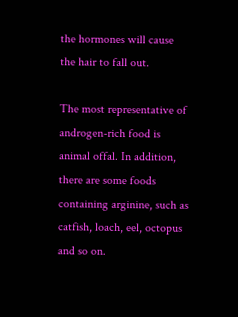the hormones will cause the hair to fall out.

The most representative of androgen-rich food is animal offal. In addition, there are some foods containing arginine, such as catfish, loach, eel, octopus and so on.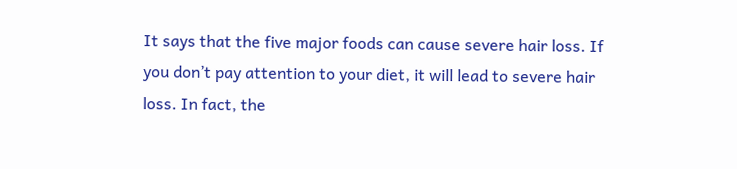It says that the five major foods can cause severe hair loss. If you don’t pay attention to your diet, it will lead to severe hair loss. In fact, the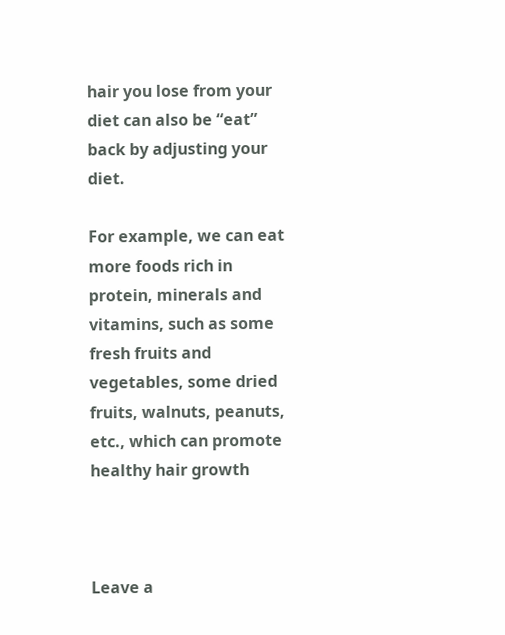hair you lose from your diet can also be “eat” back by adjusting your diet.

For example, we can eat more foods rich in protein, minerals and vitamins, such as some fresh fruits and vegetables, some dried fruits, walnuts, peanuts, etc., which can promote healthy hair growth



Leave a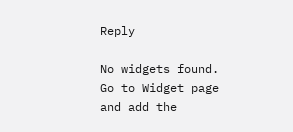Reply

No widgets found. Go to Widget page and add the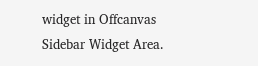widget in Offcanvas Sidebar Widget Area.